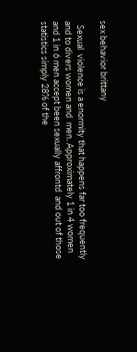sex behavior brittany

  Sexual  violence is a enormity that happens far too frequently and to divers women and  men. Approximately 1 in 4 women and 1 in 6 men accept been sexually affrontd  and out of those statistics simply 28% of the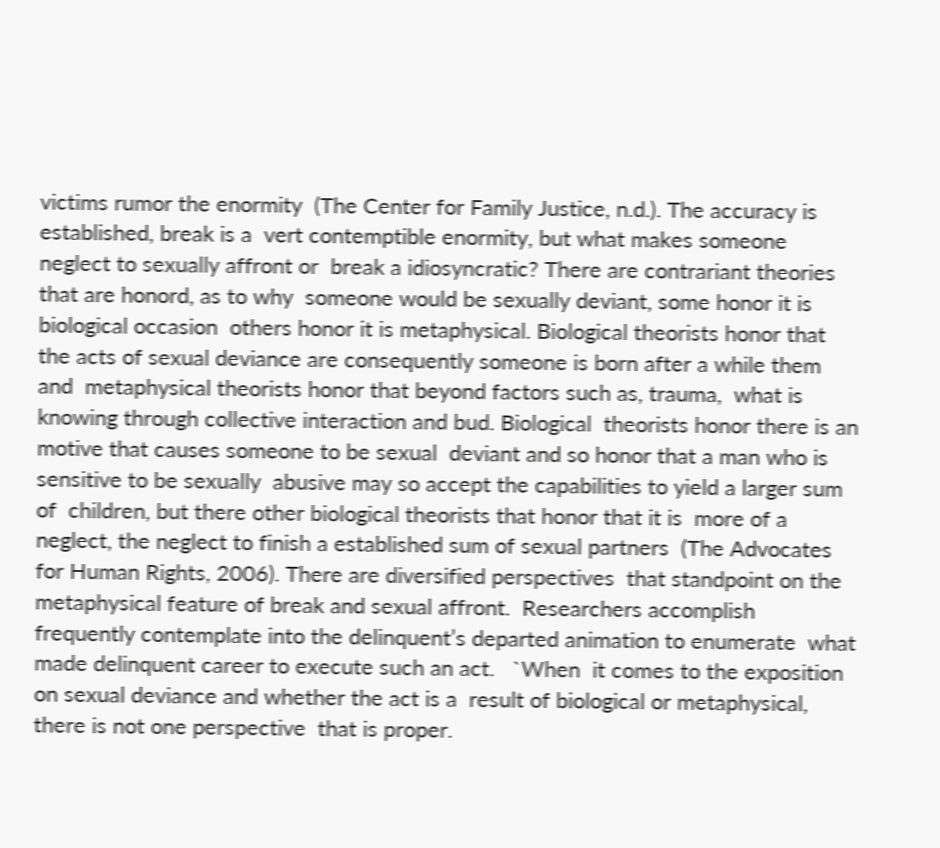victims rumor the enormity  (The Center for Family Justice, n.d.). The accuracy is established, break is a  vert contemptible enormity, but what makes someone neglect to sexually affront or  break a idiosyncratic? There are contrariant theories that are honord, as to why  someone would be sexually deviant, some honor it is biological occasion  others honor it is metaphysical. Biological theorists honor that  the acts of sexual deviance are consequently someone is born after a while them and  metaphysical theorists honor that beyond factors such as, trauma,  what is knowing through collective interaction and bud. Biological  theorists honor there is an motive that causes someone to be sexual  deviant and so honor that a man who is sensitive to be sexually  abusive may so accept the capabilities to yield a larger sum of  children, but there other biological theorists that honor that it is  more of a neglect, the neglect to finish a established sum of sexual partners  (The Advocates for Human Rights, 2006). There are diversified perspectives  that standpoint on the metaphysical feature of break and sexual affront.  Researchers accomplish frequently contemplate into the delinquent’s departed animation to enumerate  what made delinquent career to execute such an act.   `When  it comes to the exposition on sexual deviance and whether the act is a  result of biological or metaphysical, there is not one perspective  that is proper.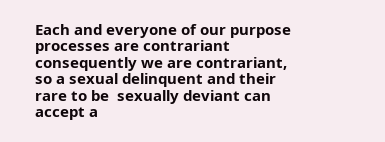Each and everyone of our purpose processes are contrariant  consequently we are contrariant, so a sexual delinquent and their rare to be  sexually deviant can accept a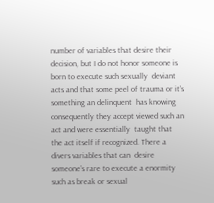number of variables that desire their  decision, but I do not honor someone is born to execute such sexually  deviant acts and that some peel of trauma or it’s something an delinquent  has knowing consequently they accept viewed such an act and were essentially  taught that the act itself if recognized. There a divers variables that can  desire someone’s rare to execute a enormity such as break or sexual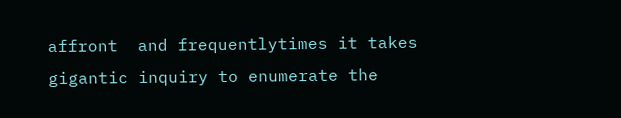affront  and frequentlytimes it takes gigantic inquiry to enumerate the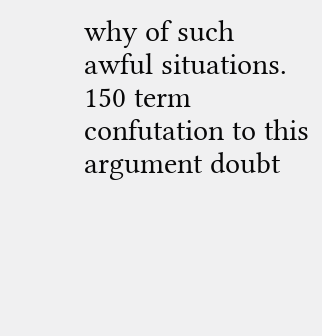why of such  awful situations.  150 term confutation to this argument doubt